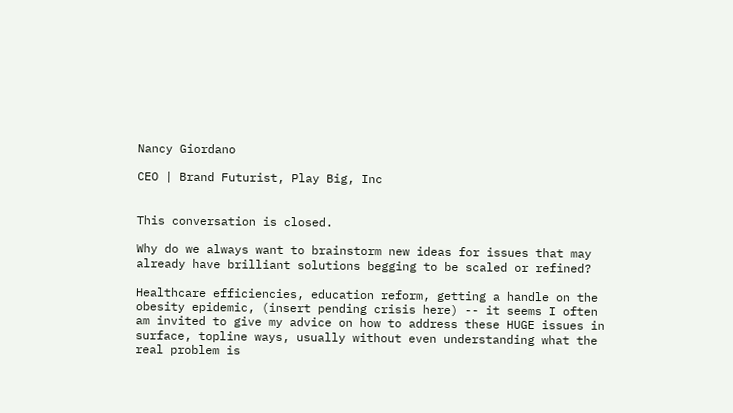Nancy Giordano

CEO | Brand Futurist, Play Big, Inc


This conversation is closed.

Why do we always want to brainstorm new ideas for issues that may already have brilliant solutions begging to be scaled or refined?

Healthcare efficiencies, education reform, getting a handle on the obesity epidemic, (insert pending crisis here) -- it seems I often am invited to give my advice on how to address these HUGE issues in surface, topline ways, usually without even understanding what the real problem is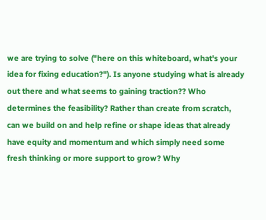we are trying to solve ("here on this whiteboard, what's your idea for fixing education?"). Is anyone studying what is already out there and what seems to gaining traction?? Who determines the feasibility? Rather than create from scratch, can we build on and help refine or shape ideas that already have equity and momentum and which simply need some fresh thinking or more support to grow? Why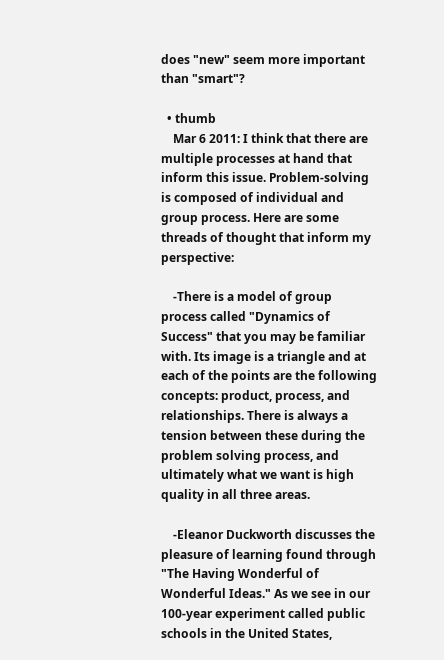does "new" seem more important than "smart"?

  • thumb
    Mar 6 2011: I think that there are multiple processes at hand that inform this issue. Problem-solving is composed of individual and group process. Here are some threads of thought that inform my perspective:

    -There is a model of group process called "Dynamics of Success" that you may be familiar with. Its image is a triangle and at each of the points are the following concepts: product, process, and relationships. There is always a tension between these during the problem solving process, and ultimately what we want is high quality in all three areas.

    -Eleanor Duckworth discusses the pleasure of learning found through "The Having Wonderful of Wonderful Ideas." As we see in our 100-year experiment called public schools in the United States,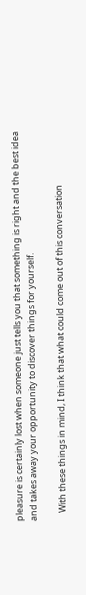pleasure is certainly lost when someone just tells you that something is right and the best idea and takes away your opportunity to discover things for yourself.

    With these things in mind, I think that what could come out of this conversation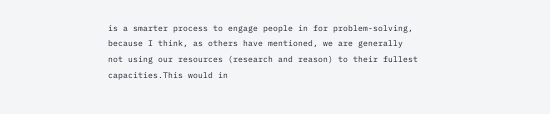is a smarter process to engage people in for problem-solving, because I think, as others have mentioned, we are generally not using our resources (research and reason) to their fullest capacities.This would in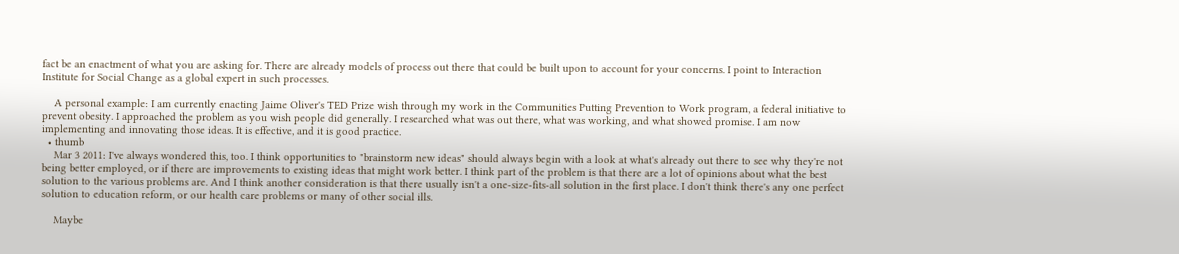fact be an enactment of what you are asking for. There are already models of process out there that could be built upon to account for your concerns. I point to Interaction Institute for Social Change as a global expert in such processes.

    A personal example: I am currently enacting Jaime Oliver's TED Prize wish through my work in the Communities Putting Prevention to Work program, a federal initiative to prevent obesity. I approached the problem as you wish people did generally. I researched what was out there, what was working, and what showed promise. I am now implementing and innovating those ideas. It is effective, and it is good practice.
  • thumb
    Mar 3 2011: I've always wondered this, too. I think opportunities to "brainstorm new ideas" should always begin with a look at what's already out there to see why they're not being better employed, or if there are improvements to existing ideas that might work better. I think part of the problem is that there are a lot of opinions about what the best solution to the various problems are. And I think another consideration is that there usually isn't a one-size-fits-all solution in the first place. I don't think there's any one perfect solution to education reform, or our health care problems or many of other social ills.

    Maybe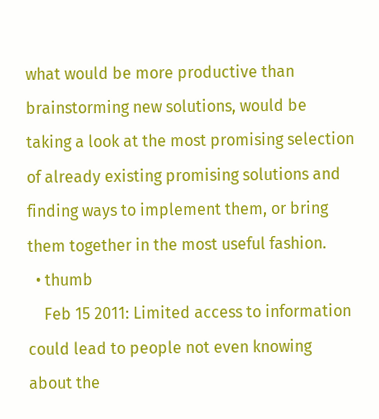what would be more productive than brainstorming new solutions, would be taking a look at the most promising selection of already existing promising solutions and finding ways to implement them, or bring them together in the most useful fashion.
  • thumb
    Feb 15 2011: Limited access to information could lead to people not even knowing about the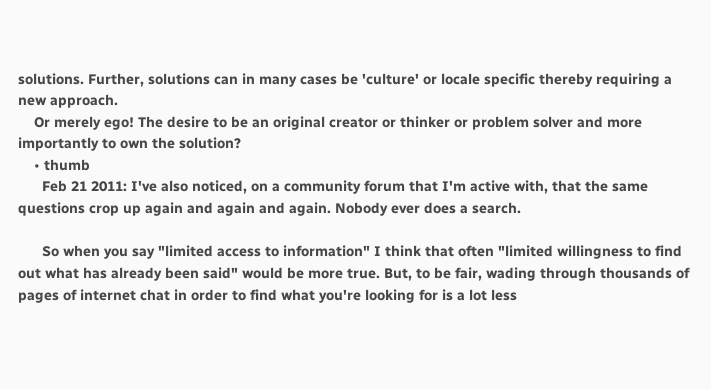solutions. Further, solutions can in many cases be 'culture' or locale specific thereby requiring a new approach.
    Or merely ego! The desire to be an original creator or thinker or problem solver and more importantly to own the solution?
    • thumb
      Feb 21 2011: I've also noticed, on a community forum that I'm active with, that the same questions crop up again and again and again. Nobody ever does a search.

      So when you say "limited access to information" I think that often "limited willingness to find out what has already been said" would be more true. But, to be fair, wading through thousands of pages of internet chat in order to find what you're looking for is a lot less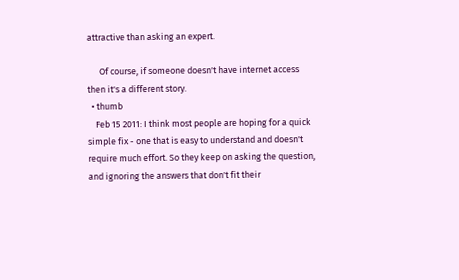attractive than asking an expert.

      Of course, if someone doesn't have internet access then it's a different story.
  • thumb
    Feb 15 2011: I think most people are hoping for a quick simple fix - one that is easy to understand and doesn't require much effort. So they keep on asking the question, and ignoring the answers that don't fit their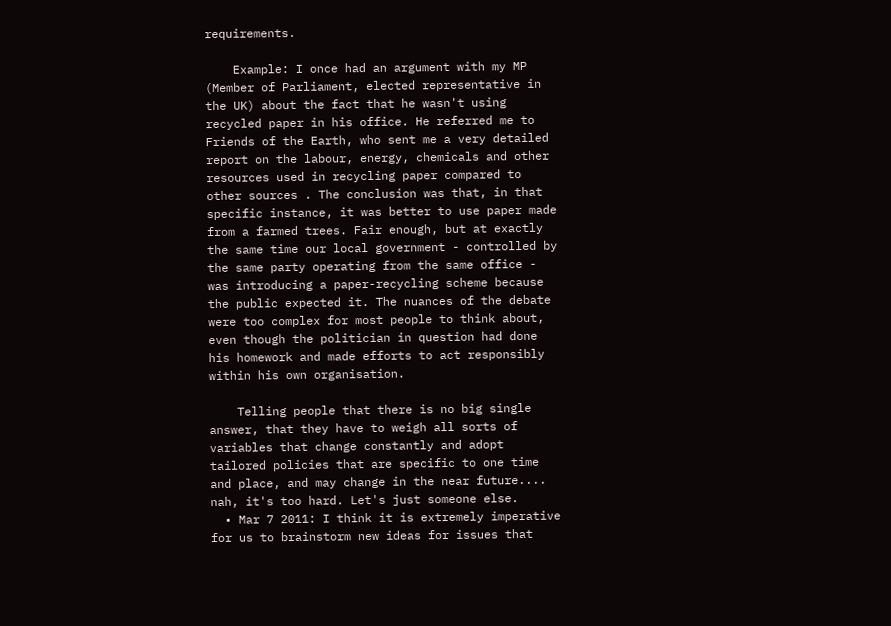requirements.

    Example: I once had an argument with my MP (Member of Parliament, elected representative in the UK) about the fact that he wasn't using recycled paper in his office. He referred me to Friends of the Earth, who sent me a very detailed report on the labour, energy, chemicals and other resources used in recycling paper compared to other sources . The conclusion was that, in that specific instance, it was better to use paper made from a farmed trees. Fair enough, but at exactly the same time our local government - controlled by the same party operating from the same office - was introducing a paper-recycling scheme because the public expected it. The nuances of the debate were too complex for most people to think about, even though the politician in question had done his homework and made efforts to act responsibly within his own organisation.

    Telling people that there is no big single answer, that they have to weigh all sorts of variables that change constantly and adopt tailored policies that are specific to one time and place, and may change in the near future.... nah, it's too hard. Let's just someone else.
  • Mar 7 2011: I think it is extremely imperative for us to brainstorm new ideas for issues that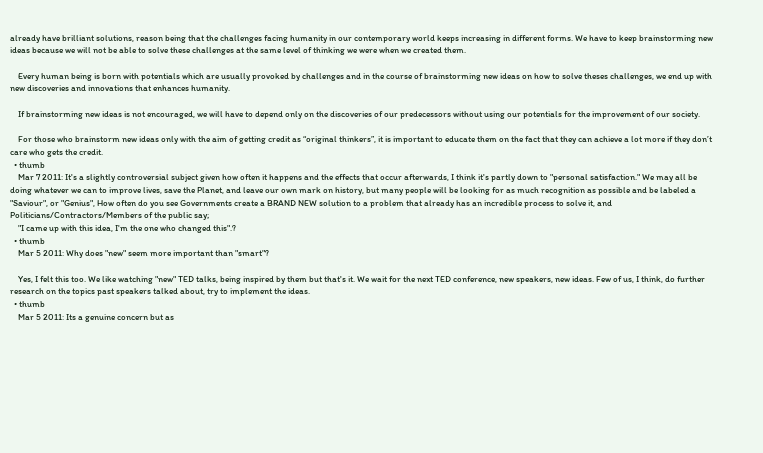already have brilliant solutions, reason being that the challenges facing humanity in our contemporary world keeps increasing in different forms. We have to keep brainstorming new ideas because we will not be able to solve these challenges at the same level of thinking we were when we created them.

    Every human being is born with potentials which are usually provoked by challenges and in the course of brainstorming new ideas on how to solve theses challenges, we end up with new discoveries and innovations that enhances humanity.

    If brainstorming new ideas is not encouraged, we will have to depend only on the discoveries of our predecessors without using our potentials for the improvement of our society.

    For those who brainstorm new ideas only with the aim of getting credit as “original thinkers”, it is important to educate them on the fact that they can achieve a lot more if they don’t care who gets the credit.
  • thumb
    Mar 7 2011: It's a slightly controversial subject given how often it happens and the effects that occur afterwards, I think it's partly down to "personal satisfaction." We may all be doing whatever we can to improve lives, save the Planet, and leave our own mark on history, but many people will be looking for as much recognition as possible and be labeled a "Saviour", or "Genius", How often do you see Governments create a BRAND NEW solution to a problem that already has an incredible process to solve it, and Politicians/Contractors/Members of the public say;
    "I came up with this idea, I'm the one who changed this".?
  • thumb
    Mar 5 2011: Why does "new" seem more important than "smart"?

    Yes, I felt this too. We like watching "new" TED talks, being inspired by them but that's it. We wait for the next TED conference, new speakers, new ideas. Few of us, I think, do further research on the topics past speakers talked about, try to implement the ideas.
  • thumb
    Mar 5 2011: Its a genuine concern but as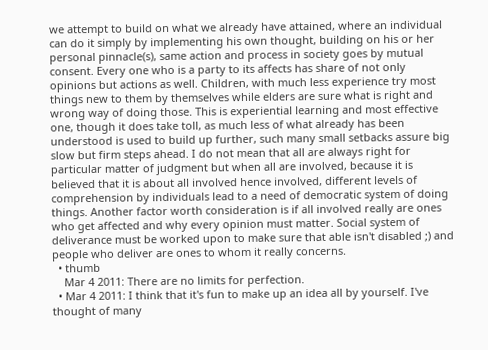we attempt to build on what we already have attained, where an individual can do it simply by implementing his own thought, building on his or her personal pinnacle(s), same action and process in society goes by mutual consent. Every one who is a party to its affects has share of not only opinions but actions as well. Children, with much less experience try most things new to them by themselves while elders are sure what is right and wrong way of doing those. This is experiential learning and most effective one, though it does take toll, as much less of what already has been understood is used to build up further, such many small setbacks assure big slow but firm steps ahead. I do not mean that all are always right for particular matter of judgment but when all are involved, because it is believed that it is about all involved hence involved, different levels of comprehension by individuals lead to a need of democratic system of doing things. Another factor worth consideration is if all involved really are ones who get affected and why every opinion must matter. Social system of deliverance must be worked upon to make sure that able isn't disabled ;) and people who deliver are ones to whom it really concerns.
  • thumb
    Mar 4 2011: There are no limits for perfection.
  • Mar 4 2011: I think that it's fun to make up an idea all by yourself. I've thought of many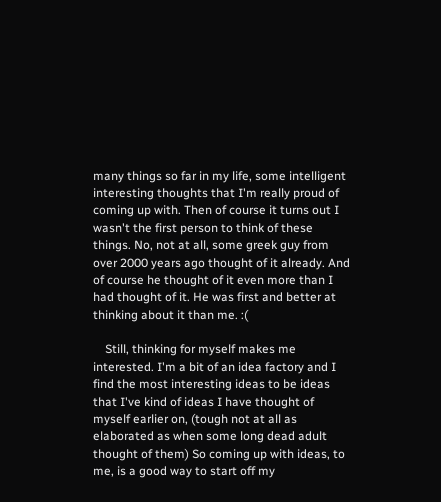many things so far in my life, some intelligent interesting thoughts that I'm really proud of coming up with. Then of course it turns out I wasn't the first person to think of these things. No, not at all, some greek guy from over 2000 years ago thought of it already. And of course he thought of it even more than I had thought of it. He was first and better at thinking about it than me. :(

    Still, thinking for myself makes me interested. I'm a bit of an idea factory and I find the most interesting ideas to be ideas that I've kind of ideas I have thought of myself earlier on, (tough not at all as elaborated as when some long dead adult thought of them) So coming up with ideas, to me, is a good way to start off my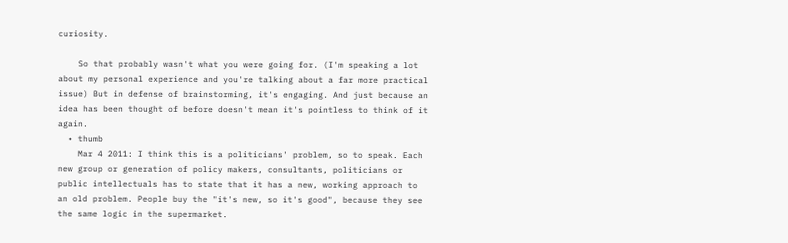curiosity.

    So that probably wasn't what you were going for. (I'm speaking a lot about my personal experience and you're talking about a far more practical issue) But in defense of brainstorming, it's engaging. And just because an idea has been thought of before doesn't mean it's pointless to think of it again.
  • thumb
    Mar 4 2011: I think this is a politicians' problem, so to speak. Each new group or generation of policy makers, consultants, politicians or public intellectuals has to state that it has a new, working approach to an old problem. People buy the "it's new, so it's good", because they see the same logic in the supermarket.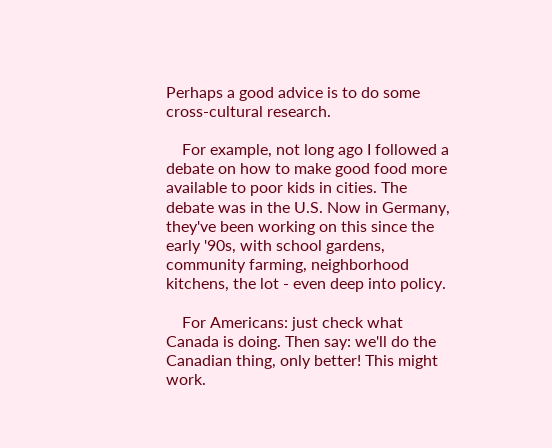Perhaps a good advice is to do some cross-cultural research.

    For example, not long ago I followed a debate on how to make good food more available to poor kids in cities. The debate was in the U.S. Now in Germany, they've been working on this since the early '90s, with school gardens, community farming, neighborhood kitchens, the lot - even deep into policy.

    For Americans: just check what Canada is doing. Then say: we'll do the Canadian thing, only better! This might work.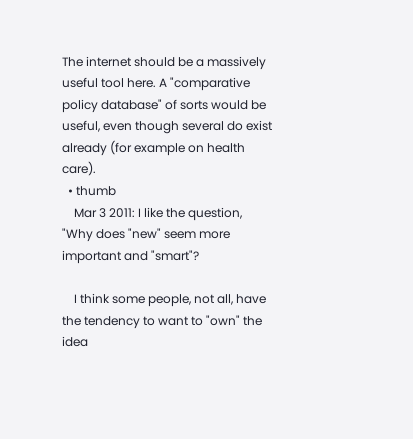The internet should be a massively useful tool here. A "comparative policy database" of sorts would be useful, even though several do exist already (for example on health care).
  • thumb
    Mar 3 2011: I like the question, "Why does "new" seem more important and "smart"?

    I think some people, not all, have the tendency to want to "own" the idea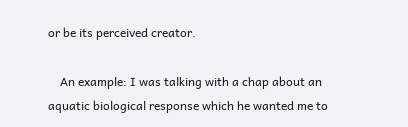or be its perceived creator.

    An example: I was talking with a chap about an aquatic biological response which he wanted me to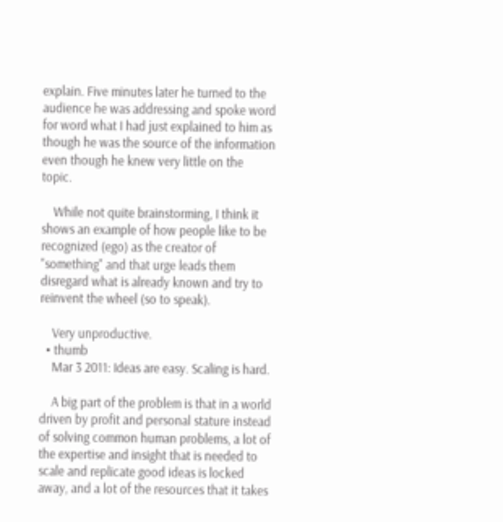explain. Five minutes later he turned to the audience he was addressing and spoke word for word what I had just explained to him as though he was the source of the information even though he knew very little on the topic.

    While not quite brainstorming, I think it shows an example of how people like to be recognized (ego) as the creator of "something" and that urge leads them disregard what is already known and try to reinvent the wheel (so to speak).

    Very unproductive.
  • thumb
    Mar 3 2011: Ideas are easy. Scaling is hard.

    A big part of the problem is that in a world driven by profit and personal stature instead of solving common human problems, a lot of the expertise and insight that is needed to scale and replicate good ideas is locked away, and a lot of the resources that it takes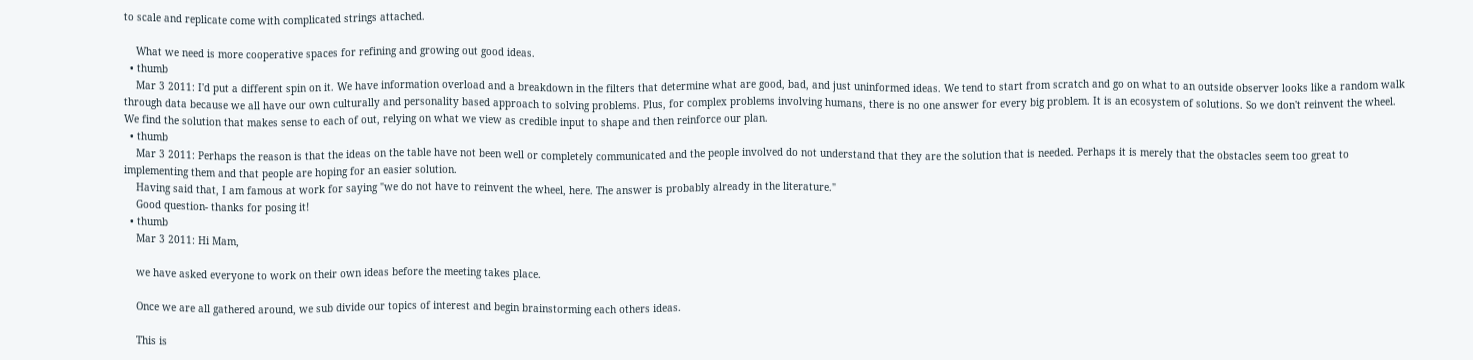to scale and replicate come with complicated strings attached.

    What we need is more cooperative spaces for refining and growing out good ideas.
  • thumb
    Mar 3 2011: I'd put a different spin on it. We have information overload and a breakdown in the filters that determine what are good, bad, and just uninformed ideas. We tend to start from scratch and go on what to an outside observer looks like a random walk through data because we all have our own culturally and personality based approach to solving problems. Plus, for complex problems involving humans, there is no one answer for every big problem. It is an ecosystem of solutions. So we don't reinvent the wheel. We find the solution that makes sense to each of out, relying on what we view as credible input to shape and then reinforce our plan.
  • thumb
    Mar 3 2011: Perhaps the reason is that the ideas on the table have not been well or completely communicated and the people involved do not understand that they are the solution that is needed. Perhaps it is merely that the obstacles seem too great to implementing them and that people are hoping for an easier solution.
    Having said that, I am famous at work for saying "we do not have to reinvent the wheel, here. The answer is probably already in the literature."
    Good question- thanks for posing it!
  • thumb
    Mar 3 2011: Hi Mam,

    we have asked everyone to work on their own ideas before the meeting takes place.

    Once we are all gathered around, we sub divide our topics of interest and begin brainstorming each others ideas.

    This is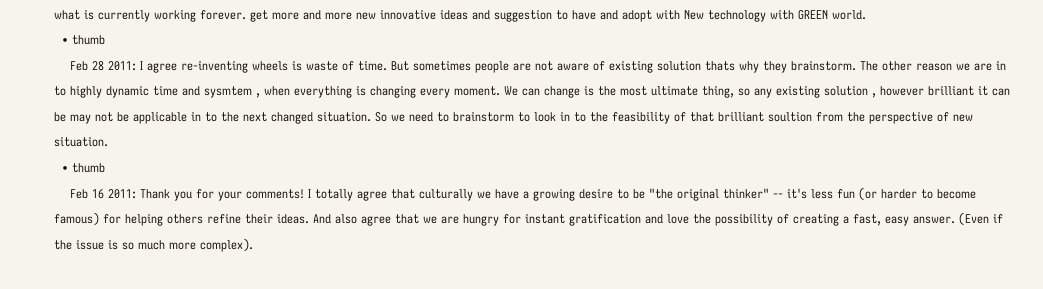what is currently working forever. get more and more new innovative ideas and suggestion to have and adopt with New technology with GREEN world.
  • thumb
    Feb 28 2011: I agree re-inventing wheels is waste of time. But sometimes people are not aware of existing solution thats why they brainstorm. The other reason we are in to highly dynamic time and sysmtem , when everything is changing every moment. We can change is the most ultimate thing, so any existing solution , however brilliant it can be may not be applicable in to the next changed situation. So we need to brainstorm to look in to the feasibility of that brilliant soultion from the perspective of new situation.
  • thumb
    Feb 16 2011: Thank you for your comments! I totally agree that culturally we have a growing desire to be "the original thinker" -- it's less fun (or harder to become famous) for helping others refine their ideas. And also agree that we are hungry for instant gratification and love the possibility of creating a fast, easy answer. (Even if the issue is so much more complex).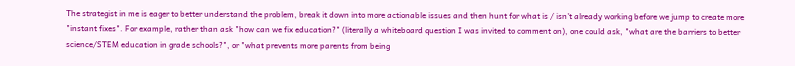The strategist in me is eager to better understand the problem, break it down into more actionable issues and then hunt for what is / isn't already working before we jump to create more "instant fixes". For example, rather than ask "how can we fix education?" (literally a whiteboard question I was invited to comment on), one could ask, "what are the barriers to better science/STEM education in grade schools?", or "what prevents more parents from being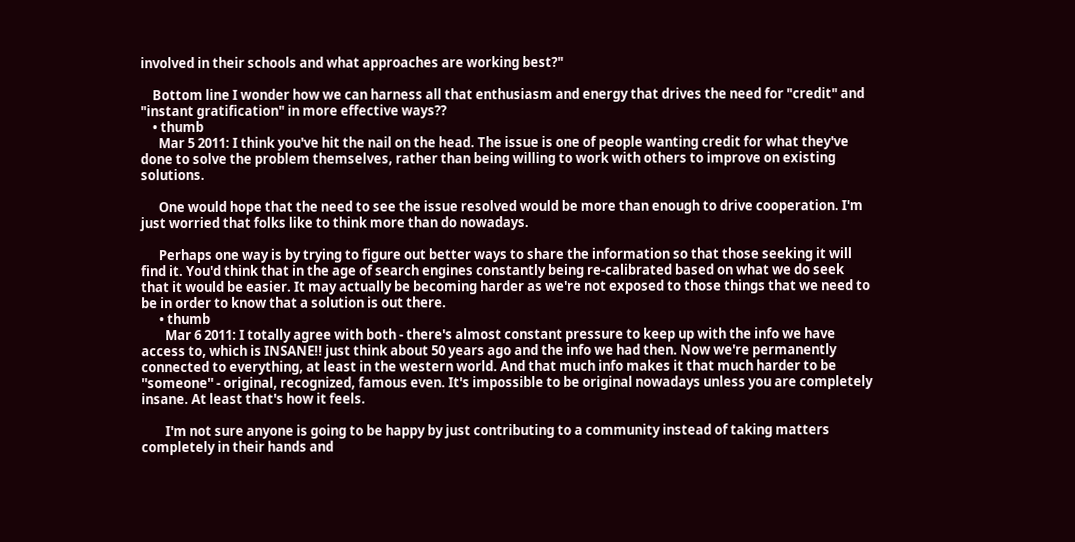involved in their schools and what approaches are working best?"

    Bottom line I wonder how we can harness all that enthusiasm and energy that drives the need for "credit" and "instant gratification" in more effective ways??
    • thumb
      Mar 5 2011: I think you've hit the nail on the head. The issue is one of people wanting credit for what they've done to solve the problem themselves, rather than being willing to work with others to improve on existing solutions.

      One would hope that the need to see the issue resolved would be more than enough to drive cooperation. I'm just worried that folks like to think more than do nowadays.

      Perhaps one way is by trying to figure out better ways to share the information so that those seeking it will find it. You'd think that in the age of search engines constantly being re-calibrated based on what we do seek that it would be easier. It may actually be becoming harder as we're not exposed to those things that we need to be in order to know that a solution is out there.
      • thumb
        Mar 6 2011: I totally agree with both - there's almost constant pressure to keep up with the info we have access to, which is INSANE!! just think about 50 years ago and the info we had then. Now we're permanently connected to everything, at least in the western world. And that much info makes it that much harder to be ''someone'' - original, recognized, famous even. It's impossible to be original nowadays unless you are completely insane. At least that's how it feels.

        I'm not sure anyone is going to be happy by just contributing to a community instead of taking matters completely in their hands and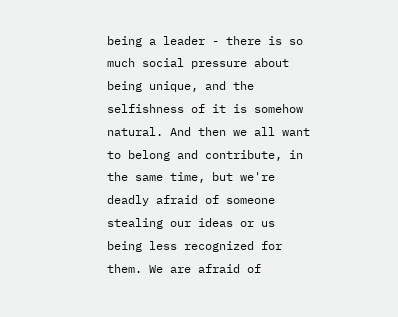being a leader - there is so much social pressure about being unique, and the selfishness of it is somehow natural. And then we all want to belong and contribute, in the same time, but we're deadly afraid of someone stealing our ideas or us being less recognized for them. We are afraid of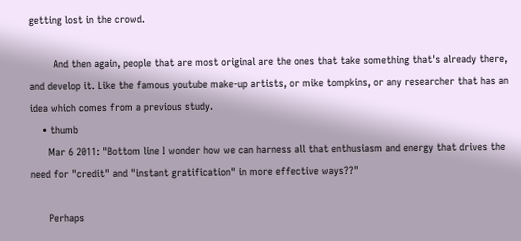getting lost in the crowd.

        And then again, people that are most original are the ones that take something that's already there, and develop it. Like the famous youtube make-up artists, or mike tompkins, or any researcher that has an idea which comes from a previous study.
    • thumb
      Mar 6 2011: "Bottom line I wonder how we can harness all that enthusiasm and energy that drives the need for "credit" and "instant gratification" in more effective ways??"

      Perhaps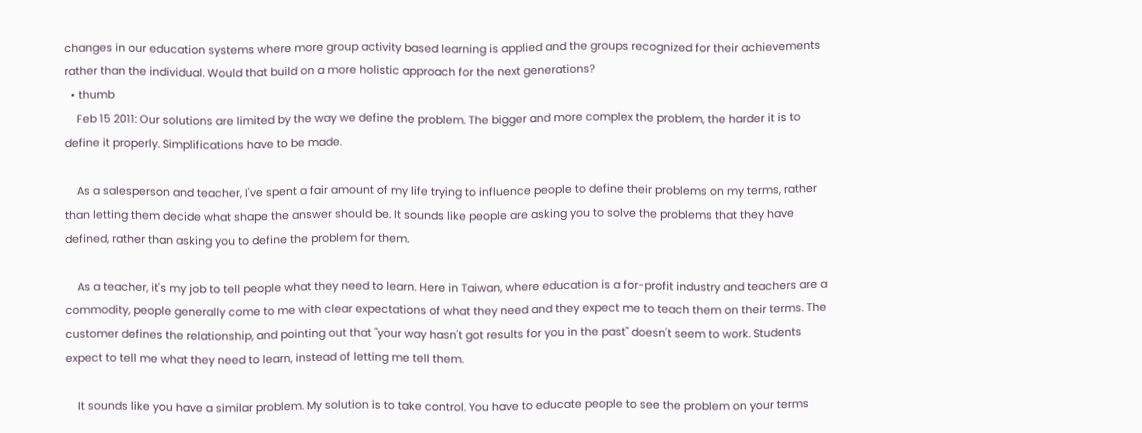changes in our education systems where more group activity based learning is applied and the groups recognized for their achievements rather than the individual. Would that build on a more holistic approach for the next generations?
  • thumb
    Feb 15 2011: Our solutions are limited by the way we define the problem. The bigger and more complex the problem, the harder it is to define it properly. Simplifications have to be made.

    As a salesperson and teacher, I've spent a fair amount of my life trying to influence people to define their problems on my terms, rather than letting them decide what shape the answer should be. It sounds like people are asking you to solve the problems that they have defined, rather than asking you to define the problem for them.

    As a teacher, it's my job to tell people what they need to learn. Here in Taiwan, where education is a for-profit industry and teachers are a commodity, people generally come to me with clear expectations of what they need and they expect me to teach them on their terms. The customer defines the relationship, and pointing out that "your way hasn't got results for you in the past" doesn't seem to work. Students expect to tell me what they need to learn, instead of letting me tell them.

    It sounds like you have a similar problem. My solution is to take control. You have to educate people to see the problem on your terms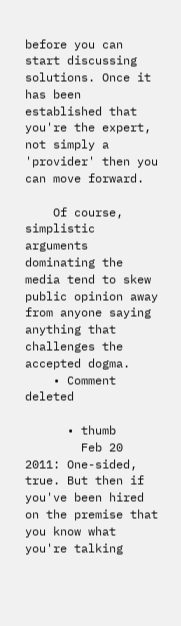before you can start discussing solutions. Once it has been established that you're the expert, not simply a 'provider' then you can move forward.

    Of course, simplistic arguments dominating the media tend to skew public opinion away from anyone saying anything that challenges the accepted dogma.
    • Comment deleted

      • thumb
        Feb 20 2011: One-sided, true. But then if you've been hired on the premise that you know what you're talking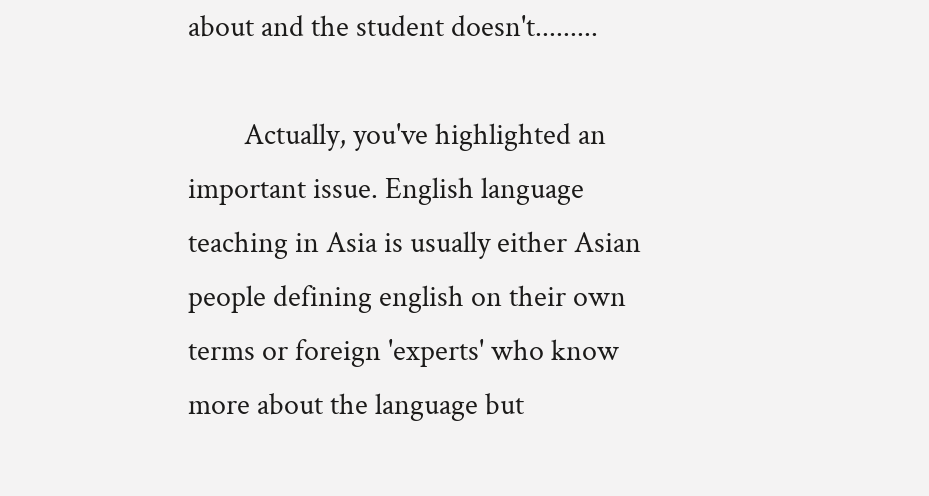about and the student doesn't.........

        Actually, you've highlighted an important issue. English language teaching in Asia is usually either Asian people defining english on their own terms or foreign 'experts' who know more about the language but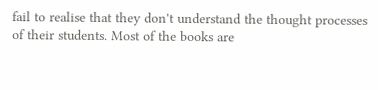fail to realise that they don't understand the thought processes of their students. Most of the books are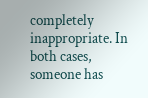completely inappropriate. In both cases, someone has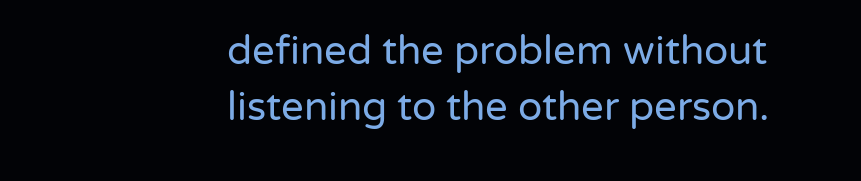defined the problem without listening to the other person.